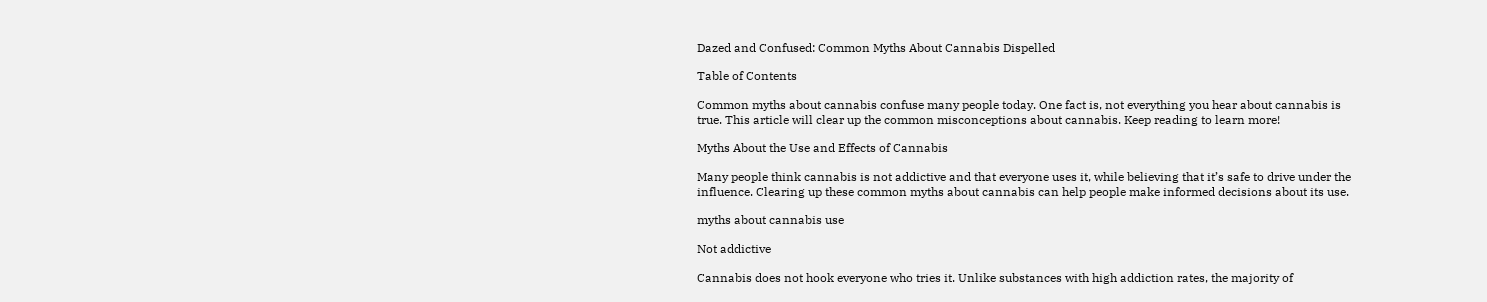Dazed and Confused: Common Myths About Cannabis Dispelled

Table of Contents

Common myths about cannabis confuse many people today. One fact is, not everything you hear about cannabis is true. This article will clear up the common misconceptions about cannabis. Keep reading to learn more!

Myths About the Use and Effects of Cannabis

Many people think cannabis is not addictive and that everyone uses it, while believing that it’s safe to drive under the influence. Clearing up these common myths about cannabis can help people make informed decisions about its use.

myths about cannabis use

Not addictive

Cannabis does not hook everyone who tries it. Unlike substances with high addiction rates, the majority of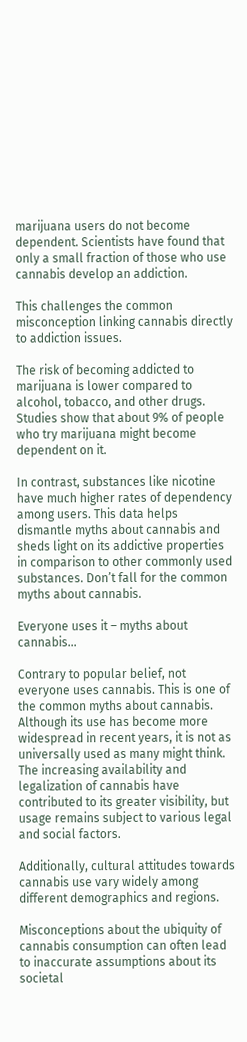marijuana users do not become dependent. Scientists have found that only a small fraction of those who use cannabis develop an addiction.

This challenges the common misconception linking cannabis directly to addiction issues.

The risk of becoming addicted to marijuana is lower compared to alcohol, tobacco, and other drugs. Studies show that about 9% of people who try marijuana might become dependent on it.

In contrast, substances like nicotine have much higher rates of dependency among users. This data helps dismantle myths about cannabis and sheds light on its addictive properties in comparison to other commonly used substances. Don’t fall for the common myths about cannabis.

Everyone uses it – myths about cannabis…

Contrary to popular belief, not everyone uses cannabis. This is one of the common myths about cannabis. Although its use has become more widespread in recent years, it is not as universally used as many might think. The increasing availability and legalization of cannabis have contributed to its greater visibility, but usage remains subject to various legal and social factors.

Additionally, cultural attitudes towards cannabis use vary widely among different demographics and regions.

Misconceptions about the ubiquity of cannabis consumption can often lead to inaccurate assumptions about its societal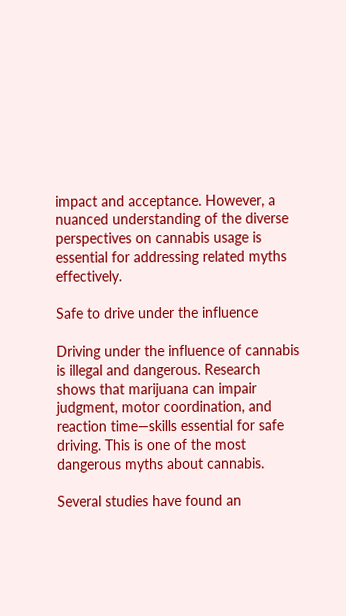impact and acceptance. However, a nuanced understanding of the diverse perspectives on cannabis usage is essential for addressing related myths effectively.

Safe to drive under the influence

Driving under the influence of cannabis is illegal and dangerous. Research shows that marijuana can impair judgment, motor coordination, and reaction time—skills essential for safe driving. This is one of the most dangerous myths about cannabis.

Several studies have found an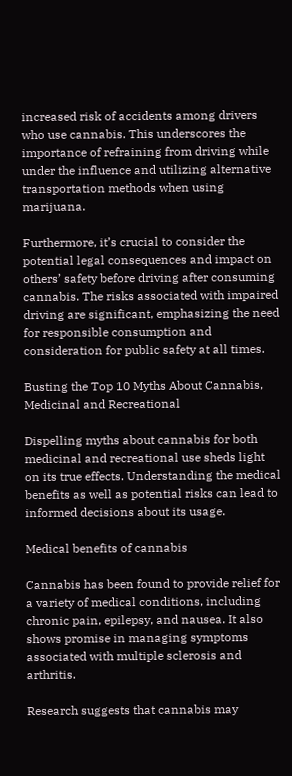increased risk of accidents among drivers who use cannabis. This underscores the importance of refraining from driving while under the influence and utilizing alternative transportation methods when using marijuana.

Furthermore, it’s crucial to consider the potential legal consequences and impact on others’ safety before driving after consuming cannabis. The risks associated with impaired driving are significant, emphasizing the need for responsible consumption and consideration for public safety at all times.

Busting the Top 10 Myths About Cannabis, Medicinal and Recreational

Dispelling myths about cannabis for both medicinal and recreational use sheds light on its true effects. Understanding the medical benefits as well as potential risks can lead to informed decisions about its usage.

Medical benefits of cannabis

Cannabis has been found to provide relief for a variety of medical conditions, including chronic pain, epilepsy, and nausea. It also shows promise in managing symptoms associated with multiple sclerosis and arthritis.

Research suggests that cannabis may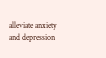alleviate anxiety and depression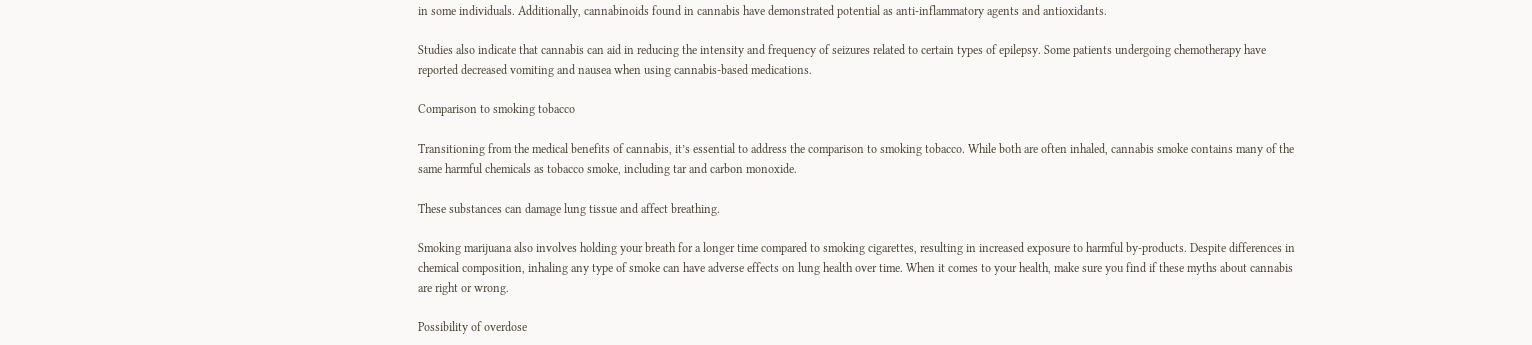in some individuals. Additionally, cannabinoids found in cannabis have demonstrated potential as anti-inflammatory agents and antioxidants.

Studies also indicate that cannabis can aid in reducing the intensity and frequency of seizures related to certain types of epilepsy. Some patients undergoing chemotherapy have reported decreased vomiting and nausea when using cannabis-based medications.

Comparison to smoking tobacco

Transitioning from the medical benefits of cannabis, it’s essential to address the comparison to smoking tobacco. While both are often inhaled, cannabis smoke contains many of the same harmful chemicals as tobacco smoke, including tar and carbon monoxide.

These substances can damage lung tissue and affect breathing.

Smoking marijuana also involves holding your breath for a longer time compared to smoking cigarettes, resulting in increased exposure to harmful by-products. Despite differences in chemical composition, inhaling any type of smoke can have adverse effects on lung health over time. When it comes to your health, make sure you find if these myths about cannabis are right or wrong.

Possibility of overdose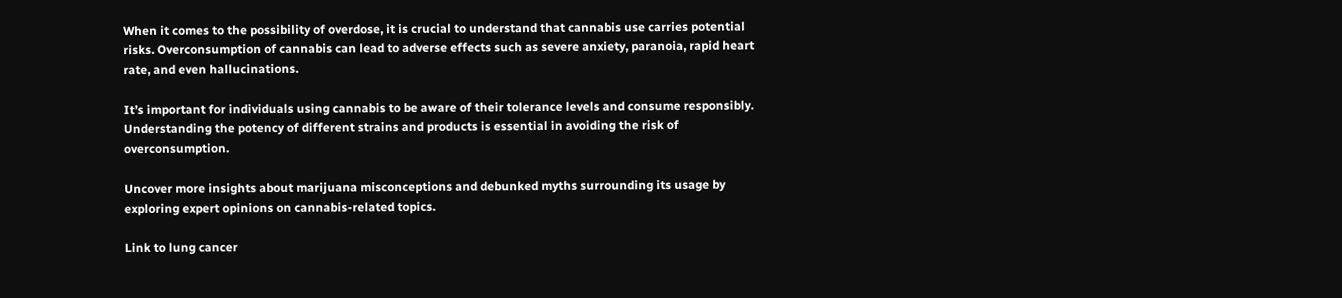When it comes to the possibility of overdose, it is crucial to understand that cannabis use carries potential risks. Overconsumption of cannabis can lead to adverse effects such as severe anxiety, paranoia, rapid heart rate, and even hallucinations.

It’s important for individuals using cannabis to be aware of their tolerance levels and consume responsibly. Understanding the potency of different strains and products is essential in avoiding the risk of overconsumption.

Uncover more insights about marijuana misconceptions and debunked myths surrounding its usage by exploring expert opinions on cannabis-related topics.

Link to lung cancer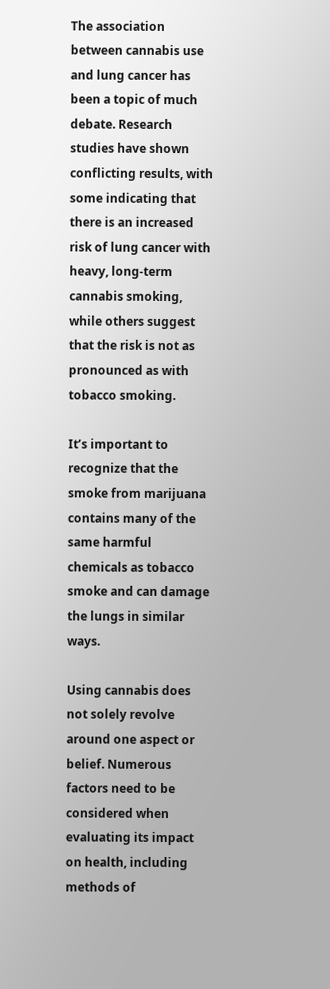The association between cannabis use and lung cancer has been a topic of much debate. Research studies have shown conflicting results, with some indicating that there is an increased risk of lung cancer with heavy, long-term cannabis smoking, while others suggest that the risk is not as pronounced as with tobacco smoking.

It’s important to recognize that the smoke from marijuana contains many of the same harmful chemicals as tobacco smoke and can damage the lungs in similar ways.

Using cannabis does not solely revolve around one aspect or belief. Numerous factors need to be considered when evaluating its impact on health, including methods of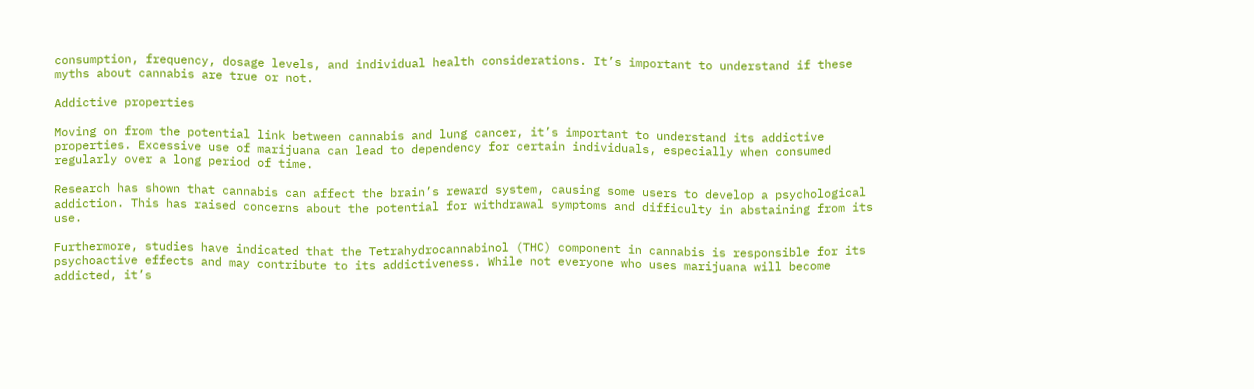consumption, frequency, dosage levels, and individual health considerations. It’s important to understand if these myths about cannabis are true or not.

Addictive properties

Moving on from the potential link between cannabis and lung cancer, it’s important to understand its addictive properties. Excessive use of marijuana can lead to dependency for certain individuals, especially when consumed regularly over a long period of time.

Research has shown that cannabis can affect the brain’s reward system, causing some users to develop a psychological addiction. This has raised concerns about the potential for withdrawal symptoms and difficulty in abstaining from its use.

Furthermore, studies have indicated that the Tetrahydrocannabinol (THC) component in cannabis is responsible for its psychoactive effects and may contribute to its addictiveness. While not everyone who uses marijuana will become addicted, it’s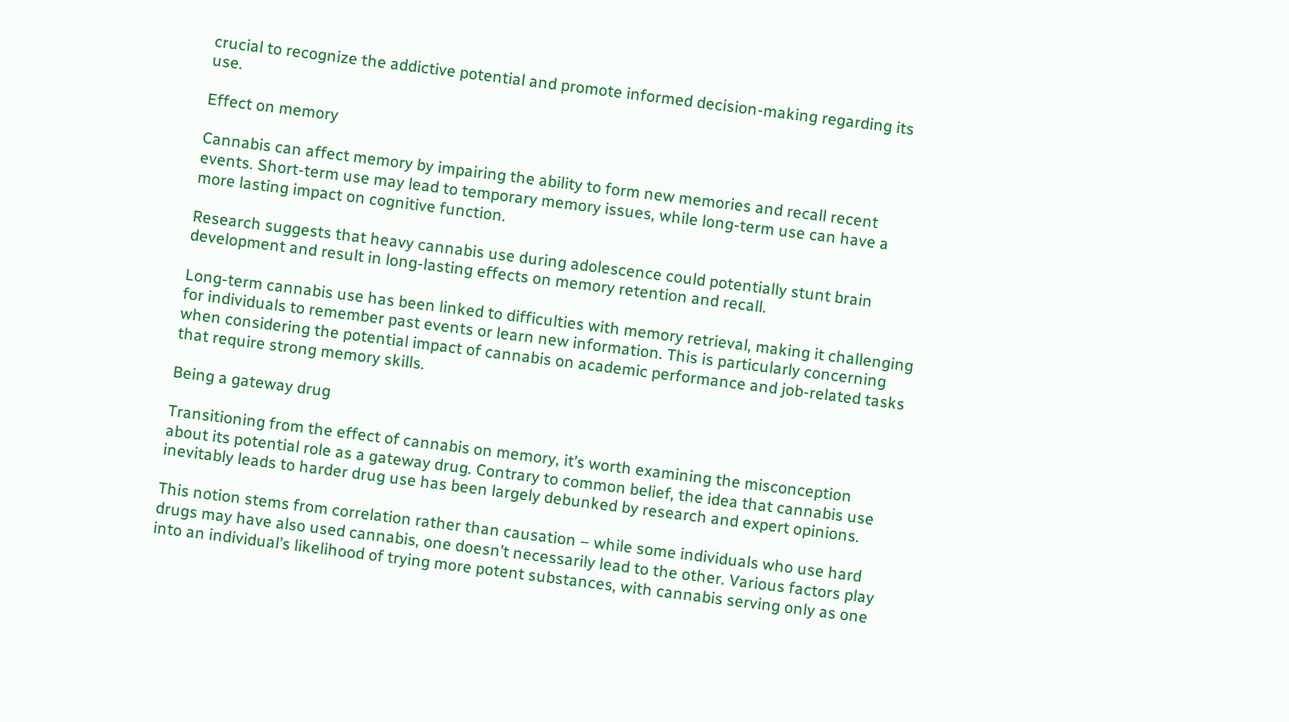crucial to recognize the addictive potential and promote informed decision-making regarding its use.

Effect on memory

Cannabis can affect memory by impairing the ability to form new memories and recall recent events. Short-term use may lead to temporary memory issues, while long-term use can have a more lasting impact on cognitive function.

Research suggests that heavy cannabis use during adolescence could potentially stunt brain development and result in long-lasting effects on memory retention and recall.

Long-term cannabis use has been linked to difficulties with memory retrieval, making it challenging for individuals to remember past events or learn new information. This is particularly concerning when considering the potential impact of cannabis on academic performance and job-related tasks that require strong memory skills.

Being a gateway drug

Transitioning from the effect of cannabis on memory, it’s worth examining the misconception about its potential role as a gateway drug. Contrary to common belief, the idea that cannabis use inevitably leads to harder drug use has been largely debunked by research and expert opinions.

This notion stems from correlation rather than causation – while some individuals who use hard drugs may have also used cannabis, one doesn’t necessarily lead to the other. Various factors play into an individual’s likelihood of trying more potent substances, with cannabis serving only as one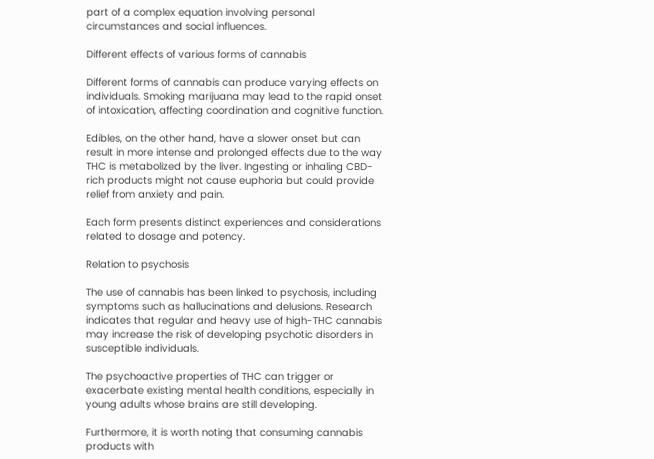part of a complex equation involving personal circumstances and social influences.

Different effects of various forms of cannabis

Different forms of cannabis can produce varying effects on individuals. Smoking marijuana may lead to the rapid onset of intoxication, affecting coordination and cognitive function.

Edibles, on the other hand, have a slower onset but can result in more intense and prolonged effects due to the way THC is metabolized by the liver. Ingesting or inhaling CBD-rich products might not cause euphoria but could provide relief from anxiety and pain.

Each form presents distinct experiences and considerations related to dosage and potency.

Relation to psychosis

The use of cannabis has been linked to psychosis, including symptoms such as hallucinations and delusions. Research indicates that regular and heavy use of high-THC cannabis may increase the risk of developing psychotic disorders in susceptible individuals.

The psychoactive properties of THC can trigger or exacerbate existing mental health conditions, especially in young adults whose brains are still developing.

Furthermore, it is worth noting that consuming cannabis products with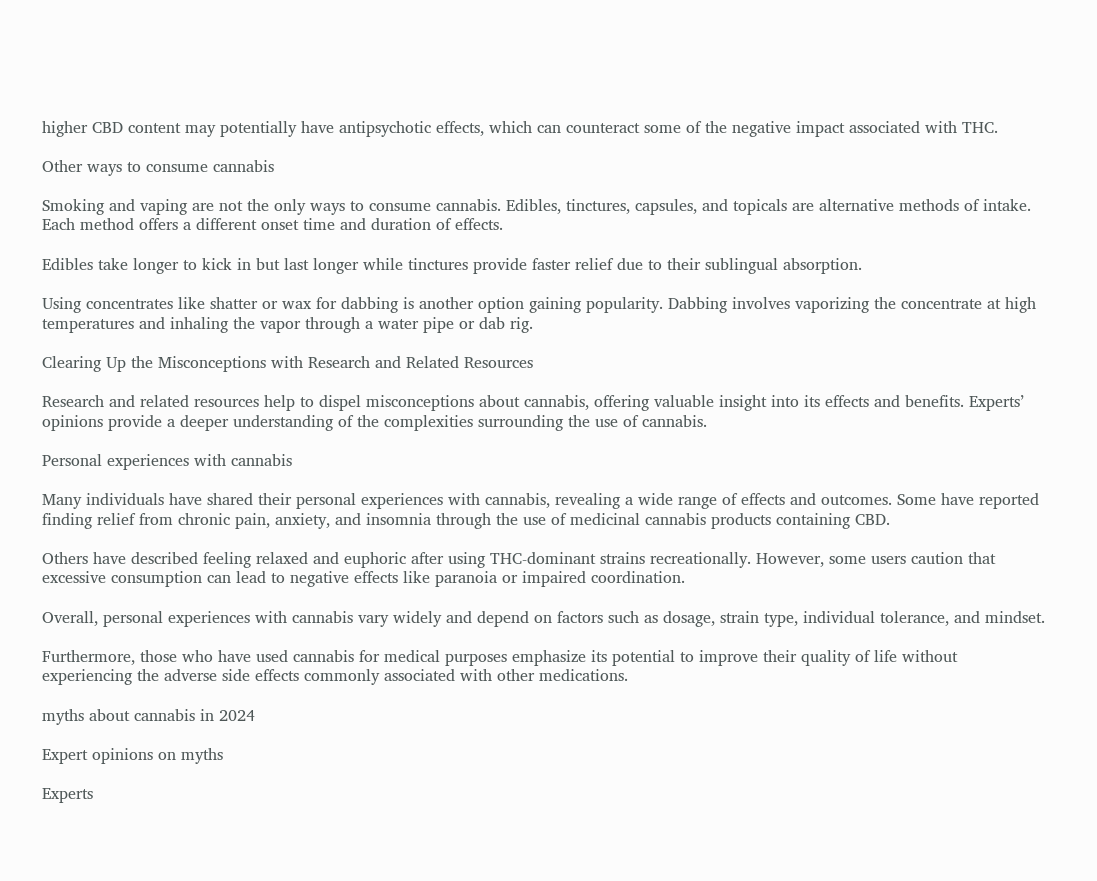higher CBD content may potentially have antipsychotic effects, which can counteract some of the negative impact associated with THC.

Other ways to consume cannabis

Smoking and vaping are not the only ways to consume cannabis. Edibles, tinctures, capsules, and topicals are alternative methods of intake. Each method offers a different onset time and duration of effects.

Edibles take longer to kick in but last longer while tinctures provide faster relief due to their sublingual absorption.

Using concentrates like shatter or wax for dabbing is another option gaining popularity. Dabbing involves vaporizing the concentrate at high temperatures and inhaling the vapor through a water pipe or dab rig.

Clearing Up the Misconceptions with Research and Related Resources

Research and related resources help to dispel misconceptions about cannabis, offering valuable insight into its effects and benefits. Experts’ opinions provide a deeper understanding of the complexities surrounding the use of cannabis.

Personal experiences with cannabis

Many individuals have shared their personal experiences with cannabis, revealing a wide range of effects and outcomes. Some have reported finding relief from chronic pain, anxiety, and insomnia through the use of medicinal cannabis products containing CBD.

Others have described feeling relaxed and euphoric after using THC-dominant strains recreationally. However, some users caution that excessive consumption can lead to negative effects like paranoia or impaired coordination.

Overall, personal experiences with cannabis vary widely and depend on factors such as dosage, strain type, individual tolerance, and mindset.

Furthermore, those who have used cannabis for medical purposes emphasize its potential to improve their quality of life without experiencing the adverse side effects commonly associated with other medications.

myths about cannabis in 2024

Expert opinions on myths

Experts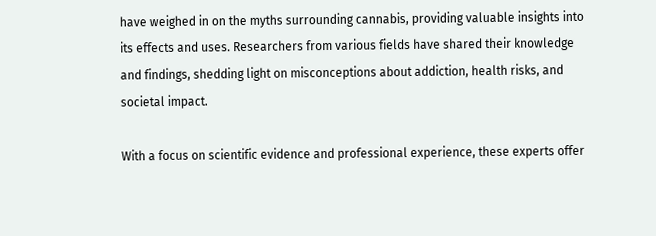have weighed in on the myths surrounding cannabis, providing valuable insights into its effects and uses. Researchers from various fields have shared their knowledge and findings, shedding light on misconceptions about addiction, health risks, and societal impact.

With a focus on scientific evidence and professional experience, these experts offer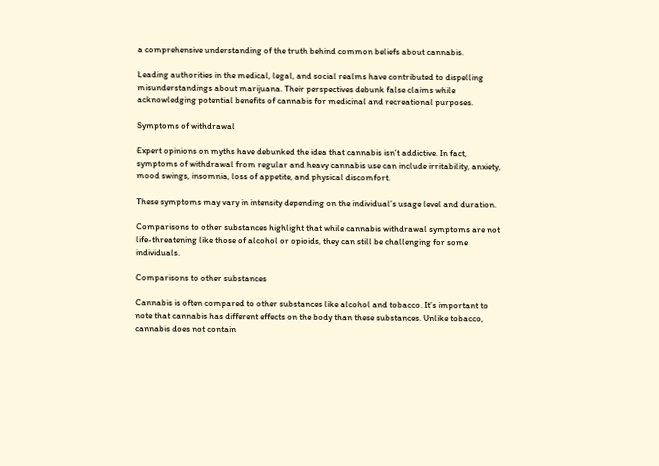a comprehensive understanding of the truth behind common beliefs about cannabis.

Leading authorities in the medical, legal, and social realms have contributed to dispelling misunderstandings about marijuana. Their perspectives debunk false claims while acknowledging potential benefits of cannabis for medicinal and recreational purposes.

Symptoms of withdrawal

Expert opinions on myths have debunked the idea that cannabis isn’t addictive. In fact, symptoms of withdrawal from regular and heavy cannabis use can include irritability, anxiety, mood swings, insomnia, loss of appetite, and physical discomfort.

These symptoms may vary in intensity depending on the individual’s usage level and duration.

Comparisons to other substances highlight that while cannabis withdrawal symptoms are not life-threatening like those of alcohol or opioids, they can still be challenging for some individuals.

Comparisons to other substances

Cannabis is often compared to other substances like alcohol and tobacco. It’s important to note that cannabis has different effects on the body than these substances. Unlike tobacco, cannabis does not contain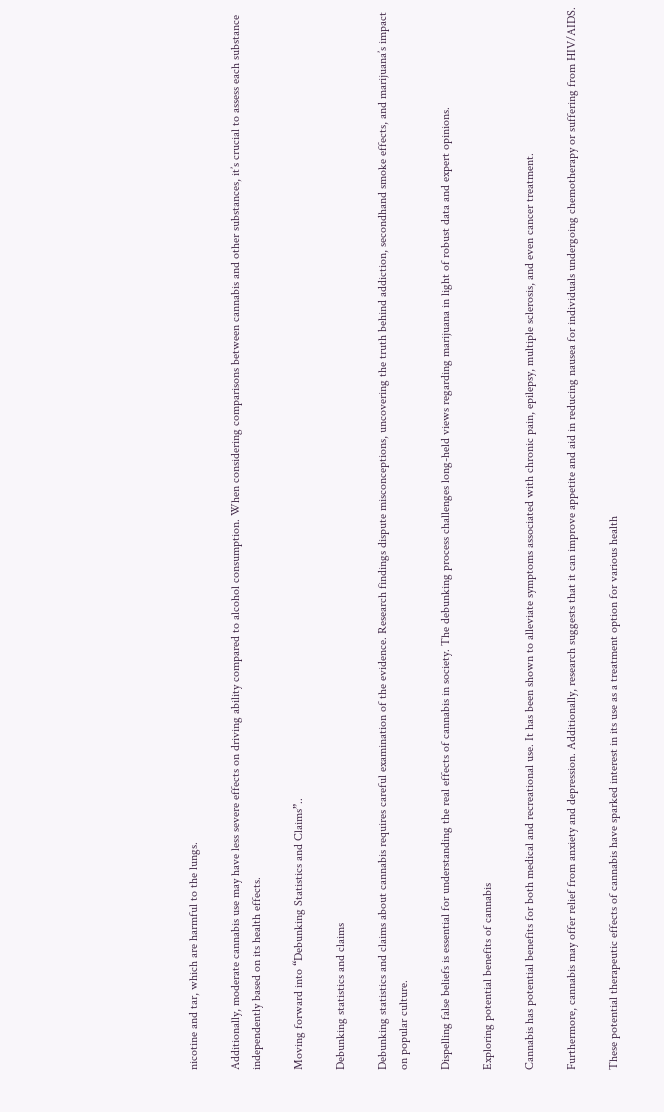nicotine and tar, which are harmful to the lungs.

Additionally, moderate cannabis use may have less severe effects on driving ability compared to alcohol consumption. When considering comparisons between cannabis and other substances, it’s crucial to assess each substance independently based on its health effects.

Moving forward into “Debunking Statistics and Claims”..

Debunking statistics and claims

Debunking statistics and claims about cannabis requires careful examination of the evidence. Research findings dispute misconceptions, uncovering the truth behind addiction, secondhand smoke effects, and marijuana’s impact on popular culture.

Dispelling false beliefs is essential for understanding the real effects of cannabis in society. The debunking process challenges long-held views regarding marijuana in light of robust data and expert opinions.

Exploring potential benefits of cannabis

Cannabis has potential benefits for both medical and recreational use. It has been shown to alleviate symptoms associated with chronic pain, epilepsy, multiple sclerosis, and even cancer treatment.

Furthermore, cannabis may offer relief from anxiety and depression. Additionally, research suggests that it can improve appetite and aid in reducing nausea for individuals undergoing chemotherapy or suffering from HIV/AIDS.

These potential therapeutic effects of cannabis have sparked interest in its use as a treatment option for various health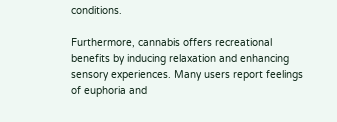conditions.

Furthermore, cannabis offers recreational benefits by inducing relaxation and enhancing sensory experiences. Many users report feelings of euphoria and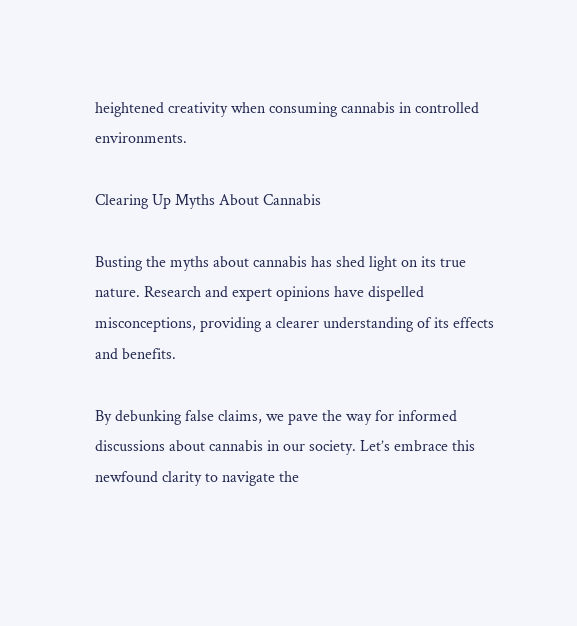heightened creativity when consuming cannabis in controlled environments.

Clearing Up Myths About Cannabis

Busting the myths about cannabis has shed light on its true nature. Research and expert opinions have dispelled misconceptions, providing a clearer understanding of its effects and benefits.

By debunking false claims, we pave the way for informed discussions about cannabis in our society. Let’s embrace this newfound clarity to navigate the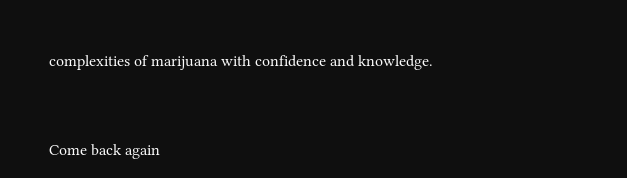complexities of marijuana with confidence and knowledge.



Come back again